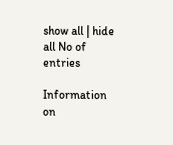show all | hide all No of entries

Information on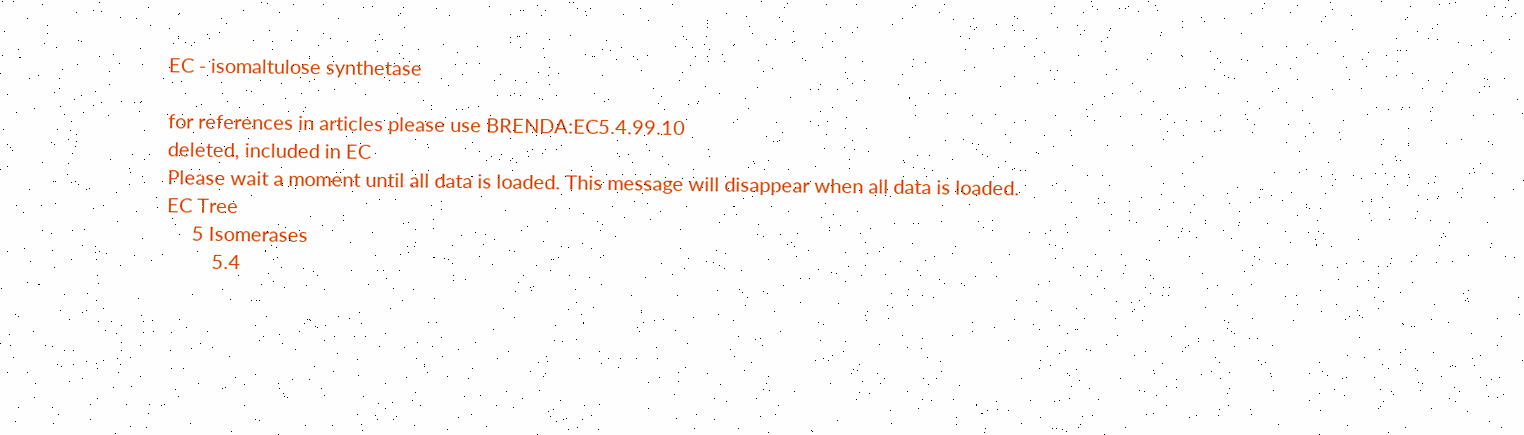EC - isomaltulose synthetase

for references in articles please use BRENDA:EC5.4.99.10
deleted, included in EC
Please wait a moment until all data is loaded. This message will disappear when all data is loaded.
EC Tree
     5 Isomerases
         5.4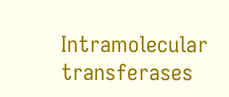Intramolecular transferases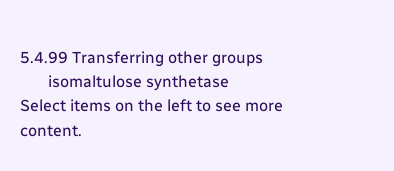5.4.99 Transferring other groups
       isomaltulose synthetase
Select items on the left to see more content.